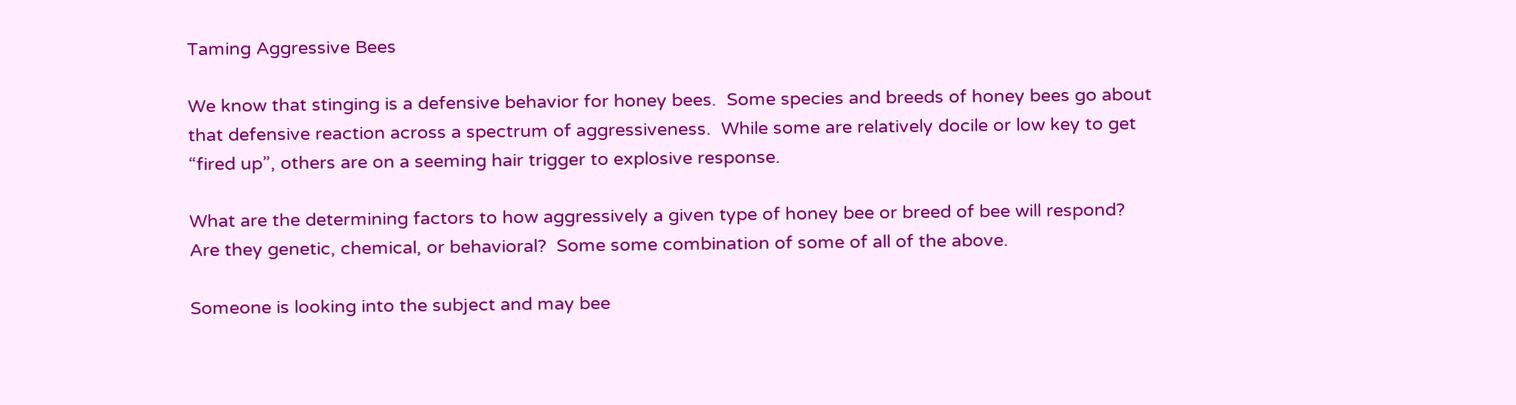Taming Aggressive Bees

We know that stinging is a defensive behavior for honey bees.  Some species and breeds of honey bees go about that defensive reaction across a spectrum of aggressiveness.  While some are relatively docile or low key to get “fired up”, others are on a seeming hair trigger to explosive response.

What are the determining factors to how aggressively a given type of honey bee or breed of bee will respond?  Are they genetic, chemical, or behavioral?  Some some combination of some of all of the above.

Someone is looking into the subject and may bee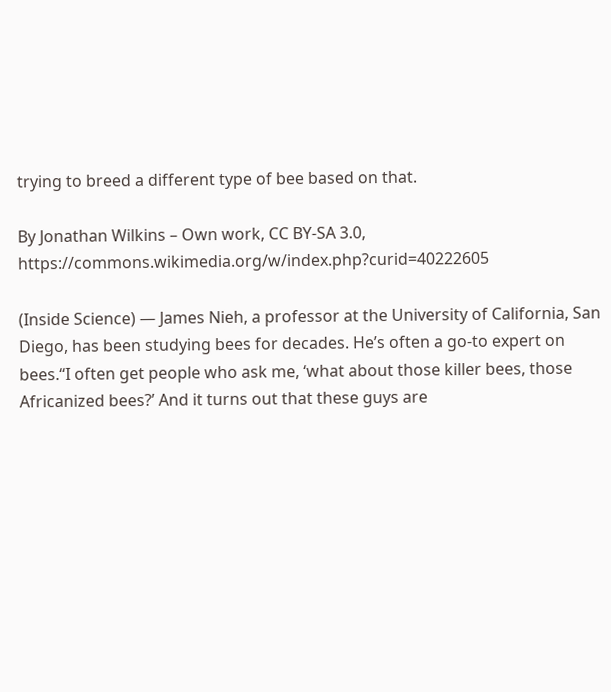trying to breed a different type of bee based on that.

By Jonathan Wilkins – Own work, CC BY-SA 3.0, https://commons.wikimedia.org/w/index.php?curid=40222605

(Inside Science) — James Nieh, a professor at the University of California, San Diego, has been studying bees for decades. He’s often a go-to expert on bees.“I often get people who ask me, ‘what about those killer bees, those Africanized bees?’ And it turns out that these guys are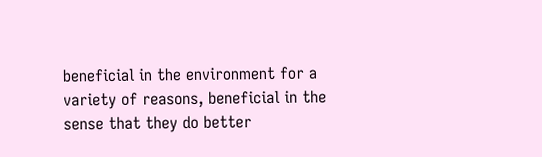beneficial in the environment for a variety of reasons, beneficial in the sense that they do better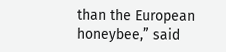than the European honeybee,” said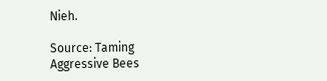Nieh.

Source: Taming Aggressive Bees